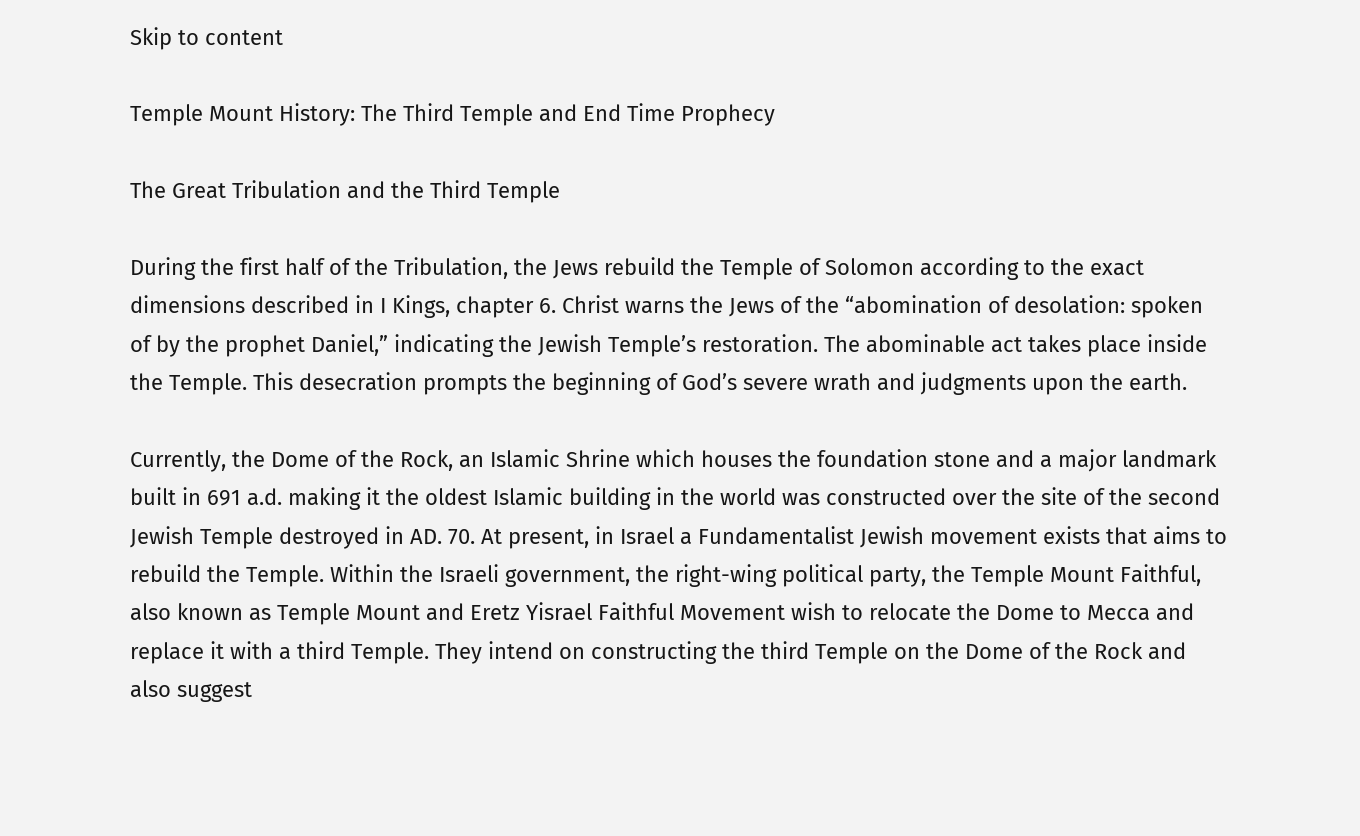Skip to content

Temple Mount History: The Third Temple and End Time Prophecy

The Great Tribulation and the Third Temple

During the first half of the Tribulation, the Jews rebuild the Temple of Solomon according to the exact dimensions described in I Kings, chapter 6. Christ warns the Jews of the “abomination of desolation: spoken of by the prophet Daniel,” indicating the Jewish Temple’s restoration. The abominable act takes place inside the Temple. This desecration prompts the beginning of God’s severe wrath and judgments upon the earth.

Currently, the Dome of the Rock, an Islamic Shrine which houses the foundation stone and a major landmark built in 691 a.d. making it the oldest Islamic building in the world was constructed over the site of the second Jewish Temple destroyed in AD. 70. At present, in Israel a Fundamentalist Jewish movement exists that aims to rebuild the Temple. Within the Israeli government, the right-wing political party, the Temple Mount Faithful, also known as Temple Mount and Eretz Yisrael Faithful Movement wish to relocate the Dome to Mecca and replace it with a third Temple. They intend on constructing the third Temple on the Dome of the Rock and also suggest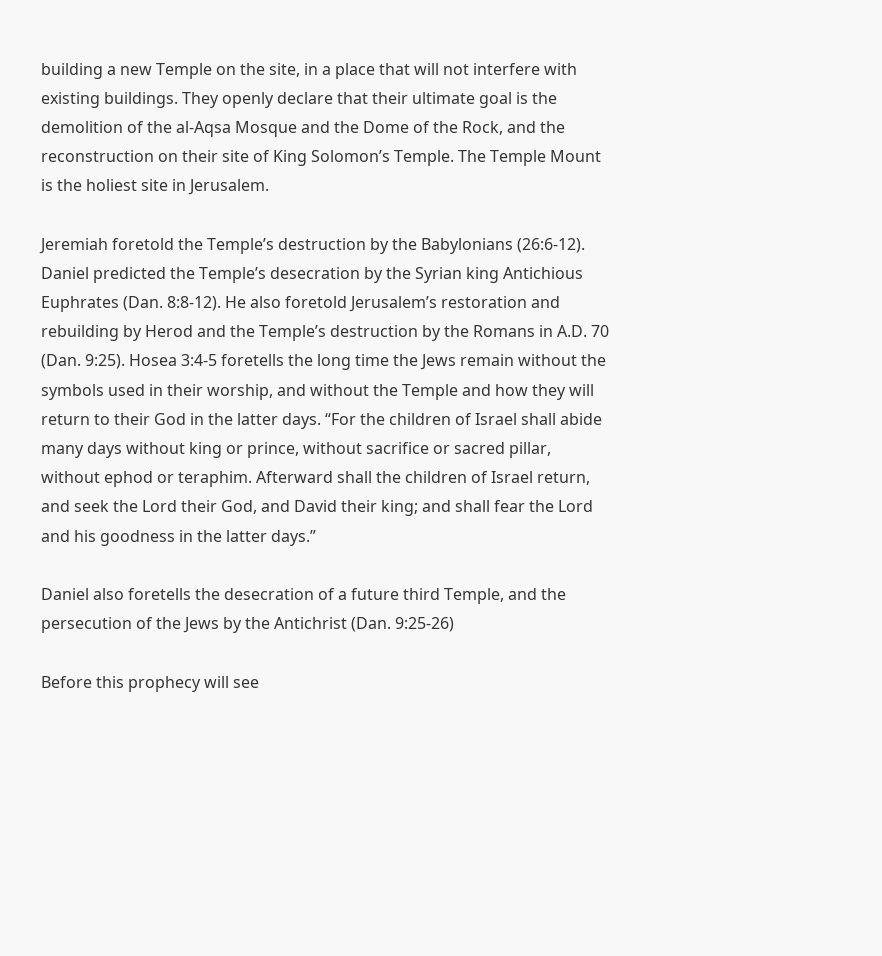building a new Temple on the site, in a place that will not interfere with existing buildings. They openly declare that their ultimate goal is the demolition of the al-Aqsa Mosque and the Dome of the Rock, and the reconstruction on their site of King Solomon’s Temple. The Temple Mount is the holiest site in Jerusalem.

Jeremiah foretold the Temple’s destruction by the Babylonians (26:6-12). Daniel predicted the Temple’s desecration by the Syrian king Antichious Euphrates (Dan. 8:8-12). He also foretold Jerusalem’s restoration and rebuilding by Herod and the Temple’s destruction by the Romans in A.D. 70 (Dan. 9:25). Hosea 3:4-5 foretells the long time the Jews remain without the symbols used in their worship, and without the Temple and how they will return to their God in the latter days. “For the children of Israel shall abide many days without king or prince, without sacrifice or sacred pillar, without ephod or teraphim. Afterward shall the children of Israel return, and seek the Lord their God, and David their king; and shall fear the Lord and his goodness in the latter days.”

Daniel also foretells the desecration of a future third Temple, and the persecution of the Jews by the Antichrist (Dan. 9:25-26)

Before this prophecy will see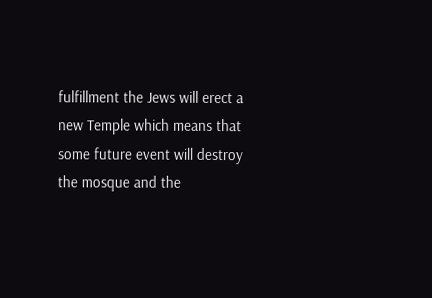fulfillment the Jews will erect a new Temple which means that some future event will destroy the mosque and the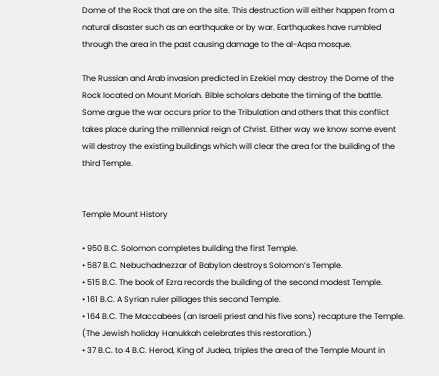Dome of the Rock that are on the site. This destruction will either happen from a natural disaster such as an earthquake or by war. Earthquakes have rumbled through the area in the past causing damage to the al-Aqsa mosque.

The Russian and Arab invasion predicted in Ezekiel may destroy the Dome of the Rock located on Mount Moriah. Bible scholars debate the timing of the battle. Some argue the war occurs prior to the Tribulation and others that this conflict takes place during the millennial reign of Christ. Either way we know some event will destroy the existing buildings which will clear the area for the building of the third Temple.


Temple Mount History

• 950 B.C. Solomon completes building the first Temple.
• 587 B.C. Nebuchadnezzar of Babylon destroys Solomon’s Temple.
• 515 B.C. The book of Ezra records the building of the second modest Temple.
• 161 B.C. A Syrian ruler pillages this second Temple.
• 164 B.C. The Maccabees (an Israeli priest and his five sons) recapture the Temple. (The Jewish holiday Hanukkah celebrates this restoration.)
• 37 B.C. to 4 B.C. Herod, King of Judea, triples the area of the Temple Mount in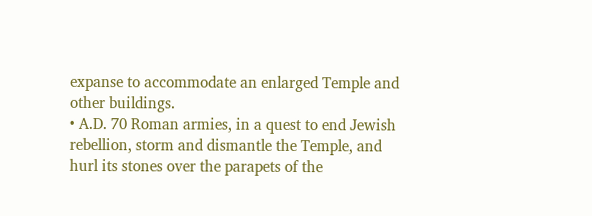expanse to accommodate an enlarged Temple and other buildings.
• A.D. 70 Roman armies, in a quest to end Jewish rebellion, storm and dismantle the Temple, and hurl its stones over the parapets of the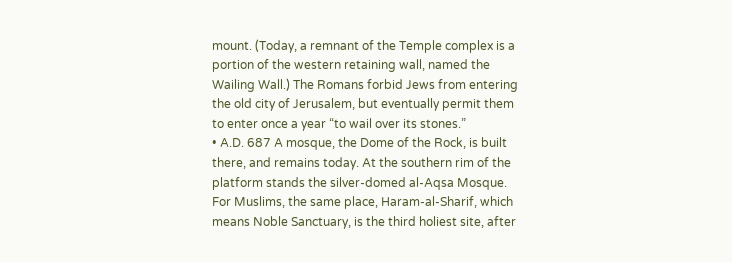mount. (Today, a remnant of the Temple complex is a portion of the western retaining wall, named the Wailing Wall.) The Romans forbid Jews from entering the old city of Jerusalem, but eventually permit them to enter once a year “to wail over its stones.”
• A.D. 687 A mosque, the Dome of the Rock, is built there, and remains today. At the southern rim of the platform stands the silver-domed al-Aqsa Mosque. For Muslims, the same place, Haram-al-Sharif, which means Noble Sanctuary, is the third holiest site, after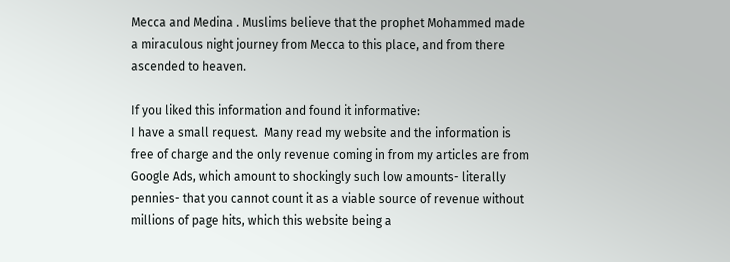Mecca and Medina . Muslims believe that the prophet Mohammed made a miraculous night journey from Mecca to this place, and from there ascended to heaven.

If you liked this information and found it informative:
I have a small request.  Many read my website and the information is free of charge and the only revenue coming in from my articles are from Google Ads, which amount to shockingly such low amounts- literally pennies- that you cannot count it as a viable source of revenue without millions of page hits, which this website being a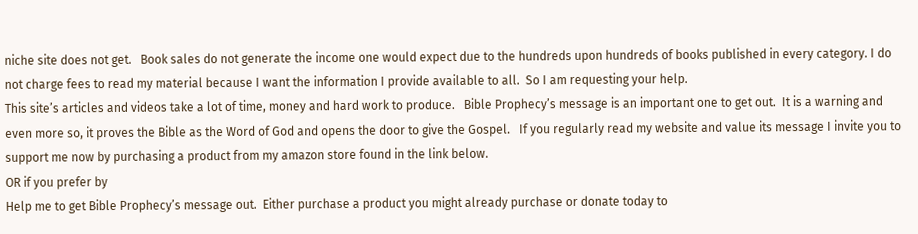niche site does not get.   Book sales do not generate the income one would expect due to the hundreds upon hundreds of books published in every category. I do not charge fees to read my material because I want the information I provide available to all.  So I am requesting your help.
This site’s articles and videos take a lot of time, money and hard work to produce.   Bible Prophecy’s message is an important one to get out.  It is a warning and even more so, it proves the Bible as the Word of God and opens the door to give the Gospel.   If you regularly read my website and value its message I invite you to support me now by purchasing a product from my amazon store found in the link below.
OR if you prefer by
Help me to get Bible Prophecy’s message out.  Either purchase a product you might already purchase or donate today to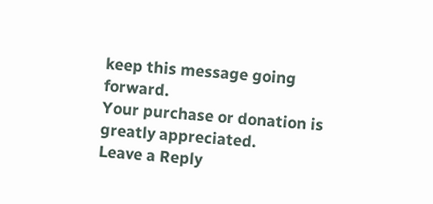keep this message going forward.
Your purchase or donation is greatly appreciated.
Leave a Reply